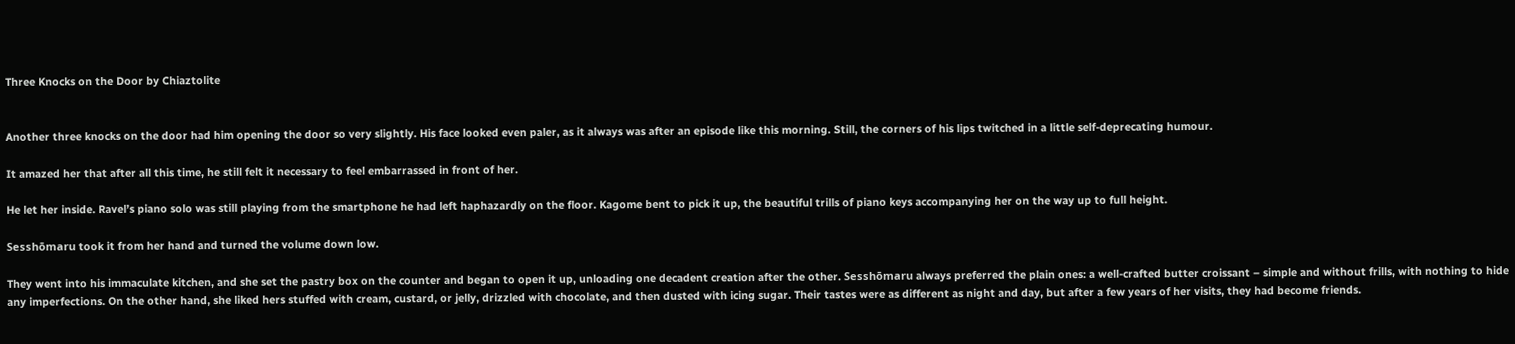Three Knocks on the Door by Chiaztolite


Another three knocks on the door had him opening the door so very slightly. His face looked even paler, as it always was after an episode like this morning. Still, the corners of his lips twitched in a little self-deprecating humour.

It amazed her that after all this time, he still felt it necessary to feel embarrassed in front of her.

He let her inside. Ravel’s piano solo was still playing from the smartphone he had left haphazardly on the floor. Kagome bent to pick it up, the beautiful trills of piano keys accompanying her on the way up to full height.

Sesshōmaru took it from her hand and turned the volume down low.

They went into his immaculate kitchen, and she set the pastry box on the counter and began to open it up, unloading one decadent creation after the other. Sesshōmaru always preferred the plain ones: a well-crafted butter croissant – simple and without frills, with nothing to hide any imperfections. On the other hand, she liked hers stuffed with cream, custard, or jelly, drizzled with chocolate, and then dusted with icing sugar. Their tastes were as different as night and day, but after a few years of her visits, they had become friends.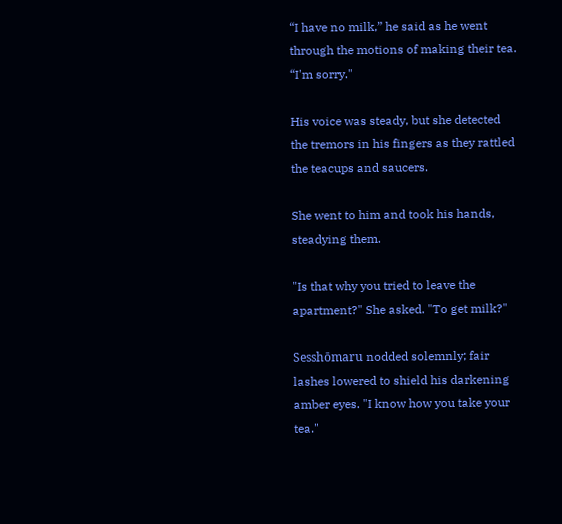“I have no milk,” he said as he went through the motions of making their tea. “I'm sorry."

His voice was steady, but she detected the tremors in his fingers as they rattled the teacups and saucers.

She went to him and took his hands, steadying them.

"Is that why you tried to leave the apartment?" She asked. "To get milk?"

Sesshōmaru nodded solemnly; fair lashes lowered to shield his darkening amber eyes. "I know how you take your tea."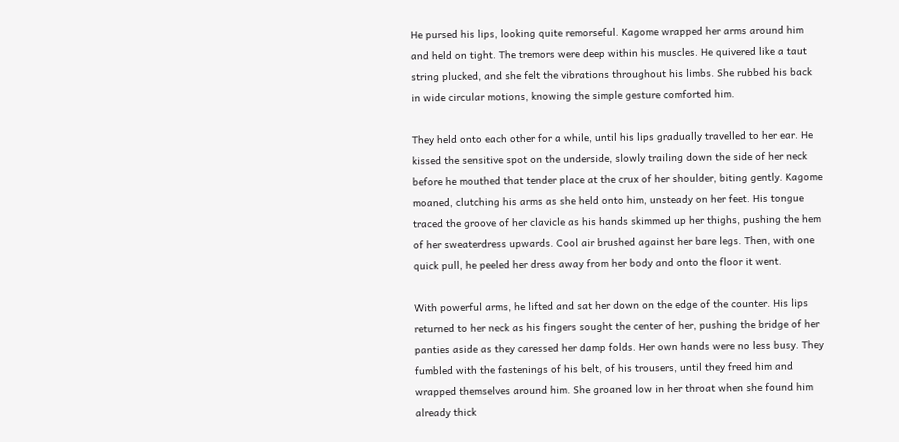He pursed his lips, looking quite remorseful. Kagome wrapped her arms around him and held on tight. The tremors were deep within his muscles. He quivered like a taut string plucked, and she felt the vibrations throughout his limbs. She rubbed his back in wide circular motions, knowing the simple gesture comforted him.

They held onto each other for a while, until his lips gradually travelled to her ear. He kissed the sensitive spot on the underside, slowly trailing down the side of her neck before he mouthed that tender place at the crux of her shoulder, biting gently. Kagome moaned, clutching his arms as she held onto him, unsteady on her feet. His tongue traced the groove of her clavicle as his hands skimmed up her thighs, pushing the hem of her sweaterdress upwards. Cool air brushed against her bare legs. Then, with one quick pull, he peeled her dress away from her body and onto the floor it went.

With powerful arms, he lifted and sat her down on the edge of the counter. His lips returned to her neck as his fingers sought the center of her, pushing the bridge of her panties aside as they caressed her damp folds. Her own hands were no less busy. They fumbled with the fastenings of his belt, of his trousers, until they freed him and wrapped themselves around him. She groaned low in her throat when she found him already thick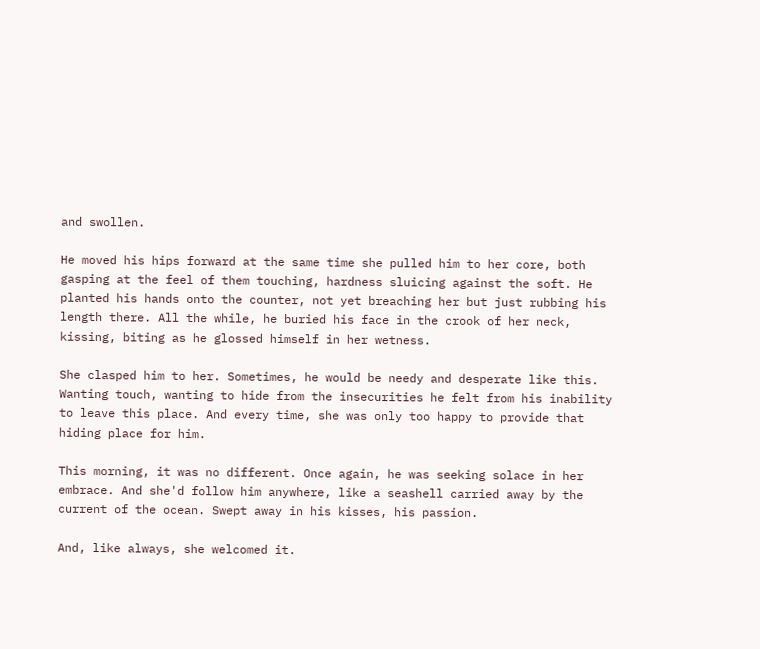and swollen.

He moved his hips forward at the same time she pulled him to her core, both gasping at the feel of them touching, hardness sluicing against the soft. He planted his hands onto the counter, not yet breaching her but just rubbing his length there. All the while, he buried his face in the crook of her neck, kissing, biting as he glossed himself in her wetness.

She clasped him to her. Sometimes, he would be needy and desperate like this. Wanting touch, wanting to hide from the insecurities he felt from his inability to leave this place. And every time, she was only too happy to provide that hiding place for him.

This morning, it was no different. Once again, he was seeking solace in her embrace. And she'd follow him anywhere, like a seashell carried away by the current of the ocean. Swept away in his kisses, his passion.

And, like always, she welcomed it.